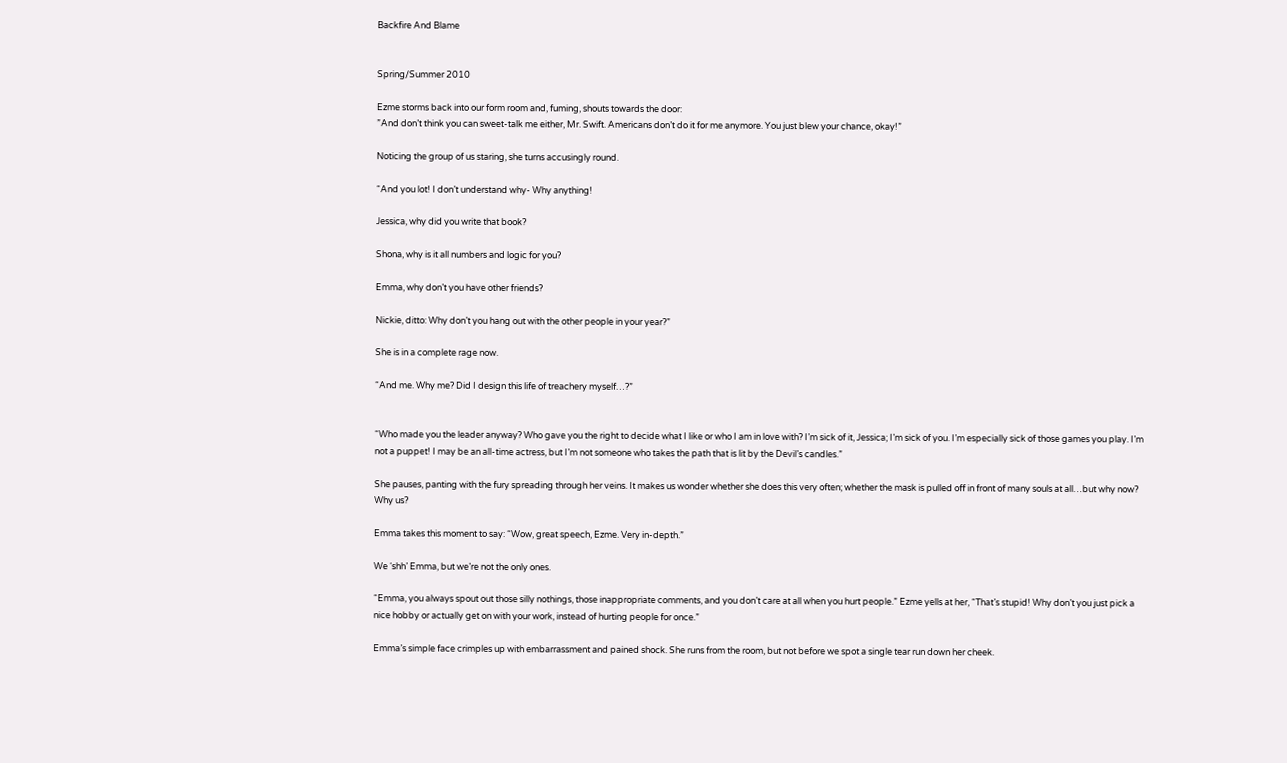Backfire And Blame


Spring/Summer 2010

Ezme storms back into our form room and, fuming, shouts towards the door:
”And don’t think you can sweet-talk me either, Mr. Swift. Americans don’t do it for me anymore. You just blew your chance, okay!”

Noticing the group of us staring, she turns accusingly round.

“And you lot! I don’t understand why- Why anything!

Jessica, why did you write that book?

Shona, why is it all numbers and logic for you?

Emma, why don’t you have other friends?

Nickie, ditto: Why don’t you hang out with the other people in your year?”

She is in a complete rage now.

“And me. Why me? Did I design this life of treachery myself…?”


“Who made you the leader anyway? Who gave you the right to decide what I like or who I am in love with? I’m sick of it, Jessica; I’m sick of you. I’m especially sick of those games you play. I’m not a puppet! I may be an all-time actress, but I’m not someone who takes the path that is lit by the Devil’s candles.”

She pauses, panting with the fury spreading through her veins. It makes us wonder whether she does this very often; whether the mask is pulled off in front of many souls at all…but why now? Why us?

Emma takes this moment to say: “Wow, great speech, Ezme. Very in-depth.”

We ‘shh’ Emma, but we’re not the only ones.

“Emma, you always spout out those silly nothings, those inappropriate comments, and you don’t care at all when you hurt people.” Ezme yells at her, “That’s stupid! Why don’t you just pick a nice hobby or actually get on with your work, instead of hurting people for once.”

Emma’s simple face crimples up with embarrassment and pained shock. She runs from the room, but not before we spot a single tear run down her cheek.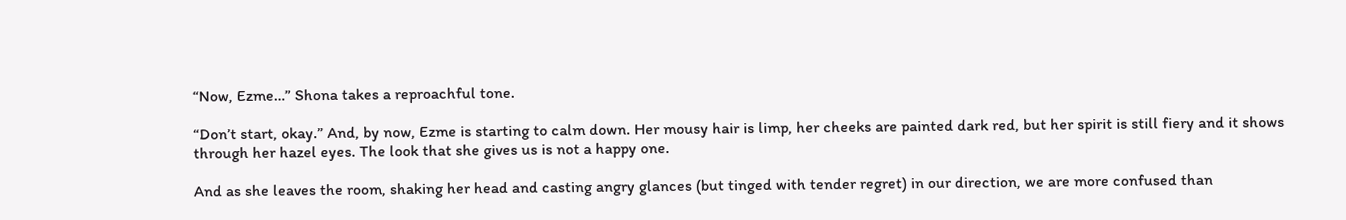“Now, Ezme…” Shona takes a reproachful tone.

“Don’t start, okay.” And, by now, Ezme is starting to calm down. Her mousy hair is limp, her cheeks are painted dark red, but her spirit is still fiery and it shows through her hazel eyes. The look that she gives us is not a happy one.

And as she leaves the room, shaking her head and casting angry glances (but tinged with tender regret) in our direction, we are more confused than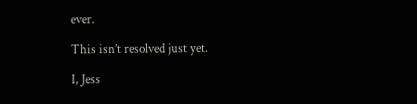ever.

This isn’t resolved just yet.

I, Jess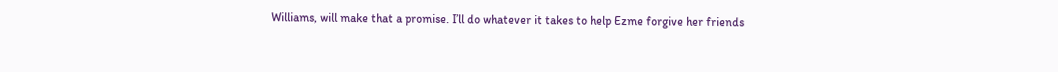Williams, will make that a promise. I’ll do whatever it takes to help Ezme forgive her friends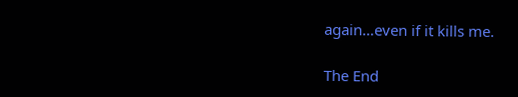again…even if it kills me.

The End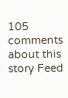105 comments about this story Feed